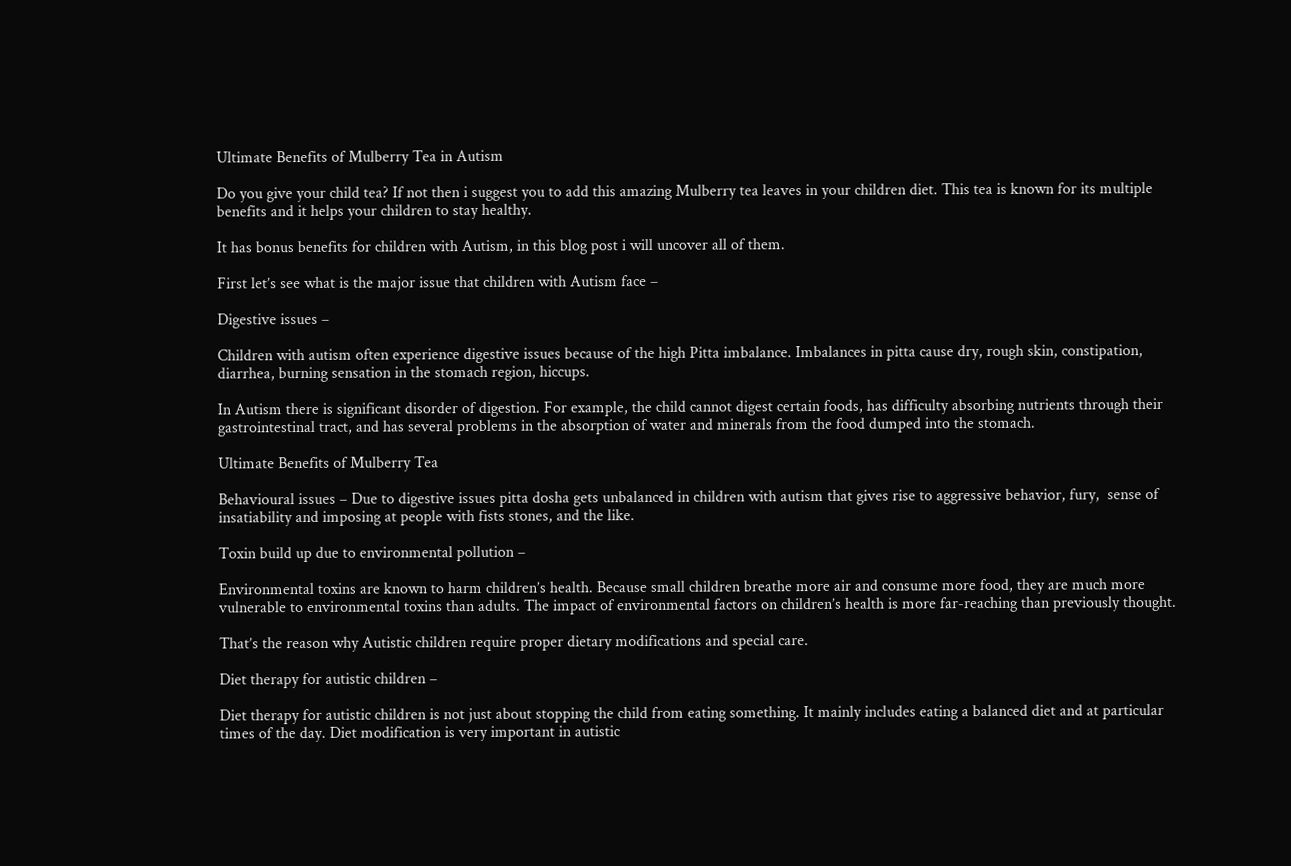Ultimate Benefits of Mulberry Tea in Autism

Do you give your child tea? If not then i suggest you to add this amazing Mulberry tea leaves in your children diet. This tea is known for its multiple benefits and it helps your children to stay healthy.

It has bonus benefits for children with Autism, in this blog post i will uncover all of them.

First let’s see what is the major issue that children with Autism face –

Digestive issues –

Children with autism often experience digestive issues because of the high Pitta imbalance. Imbalances in pitta cause dry, rough skin, constipation, diarrhea, burning sensation in the stomach region, hiccups.

In Autism there is significant disorder of digestion. For example, the child cannot digest certain foods, has difficulty absorbing nutrients through their gastrointestinal tract, and has several problems in the absorption of water and minerals from the food dumped into the stomach.

Ultimate Benefits of Mulberry Tea

Behavioural issues – Due to digestive issues pitta dosha gets unbalanced in children with autism that gives rise to aggressive behavior, fury,  sense of insatiability and imposing at people with fists stones, and the like.

Toxin build up due to environmental pollution –

Environmental toxins are known to harm children’s health. Because small children breathe more air and consume more food, they are much more vulnerable to environmental toxins than adults. The impact of environmental factors on children’s health is more far-reaching than previously thought.

That’s the reason why Autistic children require proper dietary modifications and special care.

Diet therapy for autistic children –

Diet therapy for autistic children is not just about stopping the child from eating something. It mainly includes eating a balanced diet and at particular times of the day. Diet modification is very important in autistic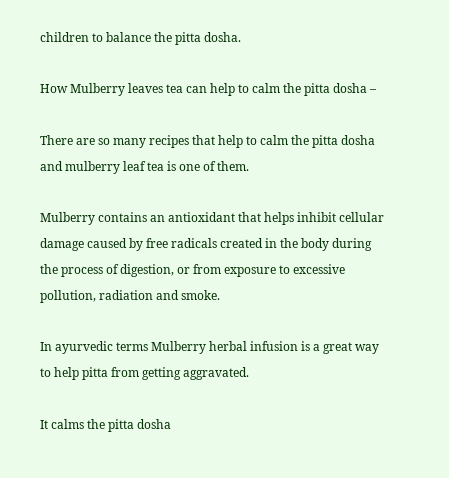children to balance the pitta dosha.

How Mulberry leaves tea can help to calm the pitta dosha –

There are so many recipes that help to calm the pitta dosha and mulberry leaf tea is one of them.

Mulberry contains an antioxidant that helps inhibit cellular damage caused by free radicals created in the body during the process of digestion, or from exposure to excessive pollution, radiation and smoke.

In ayurvedic terms Mulberry herbal infusion is a great way to help pitta from getting aggravated.

It calms the pitta dosha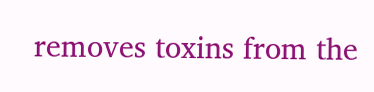removes toxins from the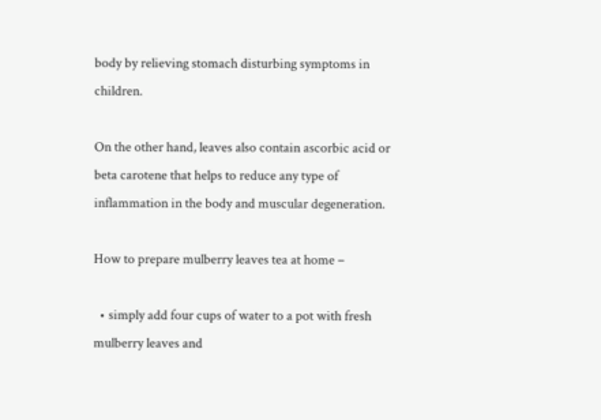body by relieving stomach disturbing symptoms in children.

On the other hand, leaves also contain ascorbic acid or beta carotene that helps to reduce any type of inflammation in the body and muscular degeneration.

How to prepare mulberry leaves tea at home –

  • simply add four cups of water to a pot with fresh mulberry leaves and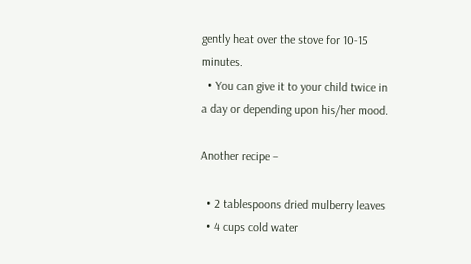gently heat over the stove for 10-15 minutes.
  • You can give it to your child twice in a day or depending upon his/her mood.

Another recipe –

  • 2 tablespoons dried mulberry leaves
  • 4 cups cold water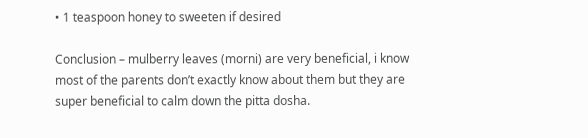• 1 teaspoon honey to sweeten if desired

Conclusion – mulberry leaves (morni) are very beneficial, i know most of the parents don’t exactly know about them but they are super beneficial to calm down the pitta dosha.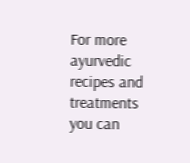For more ayurvedic recipes and treatments you can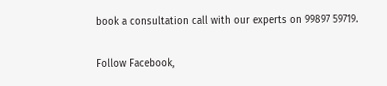book a consultation call with our experts on 99897 59719.

Follow Facebook,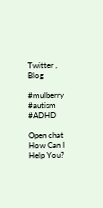Twitter , Blog

#mulberry #autism #ADHD

Open chat
How Can I Help You?